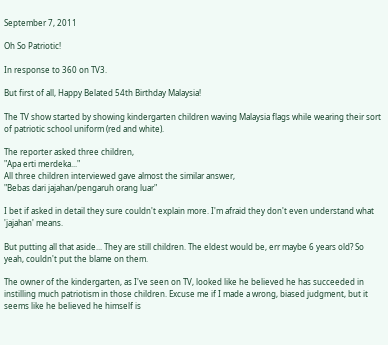September 7, 2011

Oh So Patriotic!

In response to 360 on TV3.

But first of all, Happy Belated 54th Birthday Malaysia!

The TV show started by showing kindergarten children waving Malaysia flags while wearing their sort of patriotic school uniform (red and white).

The reporter asked three children,
"Apa erti merdeka..."
All three children interviewed gave almost the similar answer,
"Bebas dari jajahan/pengaruh orang luar"

I bet if asked in detail they sure couldn't explain more. I'm afraid they don't even understand what 'jajahan' means.

But putting all that aside... They are still children. The eldest would be, err maybe 6 years old? So yeah, couldn't put the blame on them.

The owner of the kindergarten, as I've seen on TV, looked like he believed he has succeeded in instilling much patriotism in those children. Excuse me if I made a wrong, biased judgment, but it seems like he believed he himself is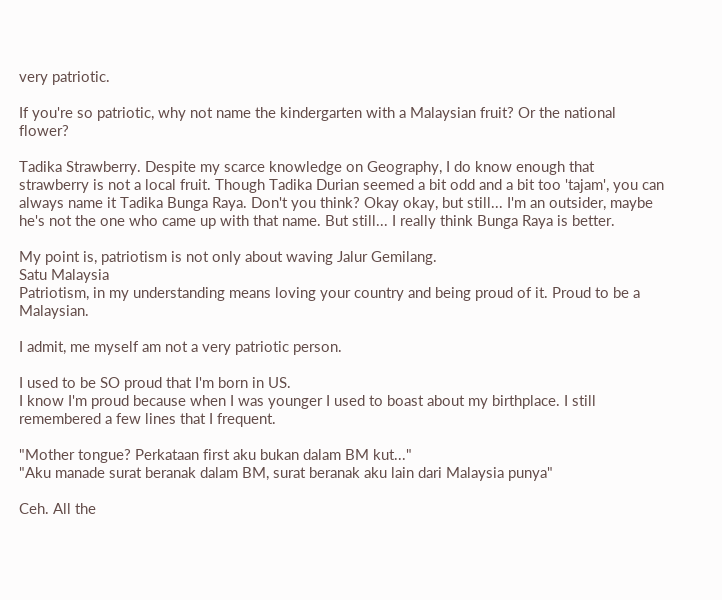very patriotic.

If you're so patriotic, why not name the kindergarten with a Malaysian fruit? Or the national flower?

Tadika Strawberry. Despite my scarce knowledge on Geography, I do know enough that strawberry is not a local fruit. Though Tadika Durian seemed a bit odd and a bit too 'tajam', you can always name it Tadika Bunga Raya. Don't you think? Okay okay, but still... I'm an outsider, maybe he's not the one who came up with that name. But still... I really think Bunga Raya is better.

My point is, patriotism is not only about waving Jalur Gemilang.
Satu Malaysia
Patriotism, in my understanding means loving your country and being proud of it. Proud to be a Malaysian.

I admit, me myself am not a very patriotic person.

I used to be SO proud that I'm born in US.
I know I'm proud because when I was younger I used to boast about my birthplace. I still remembered a few lines that I frequent.

"Mother tongue? Perkataan first aku bukan dalam BM kut..."
"Aku manade surat beranak dalam BM, surat beranak aku lain dari Malaysia punya"

Ceh. All the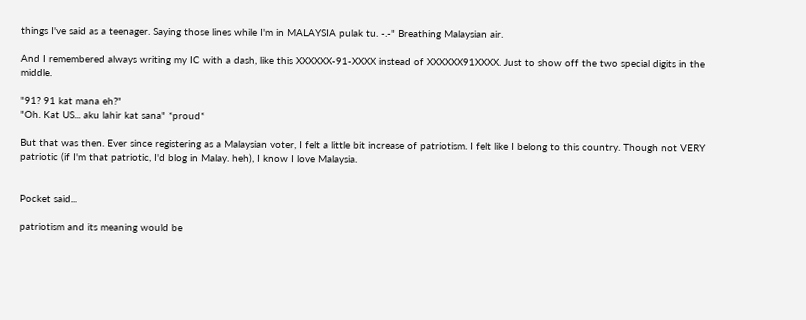things I've said as a teenager. Saying those lines while I'm in MALAYSIA pulak tu. -.-" Breathing Malaysian air.

And I remembered always writing my IC with a dash, like this XXXXXX-91-XXXX instead of XXXXXX91XXXX. Just to show off the two special digits in the middle.

"91? 91 kat mana eh?"
"Oh. Kat US... aku lahir kat sana" *proud*

But that was then. Ever since registering as a Malaysian voter, I felt a little bit increase of patriotism. I felt like I belong to this country. Though not VERY patriotic (if I'm that patriotic, I'd blog in Malay. heh), I know I love Malaysia.


Pocket said...

patriotism and its meaning would be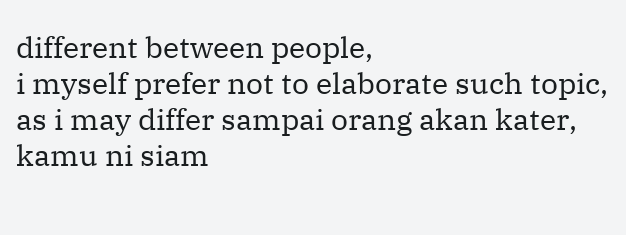different between people,
i myself prefer not to elaborate such topic, as i may differ sampai orang akan kater, kamu ni siam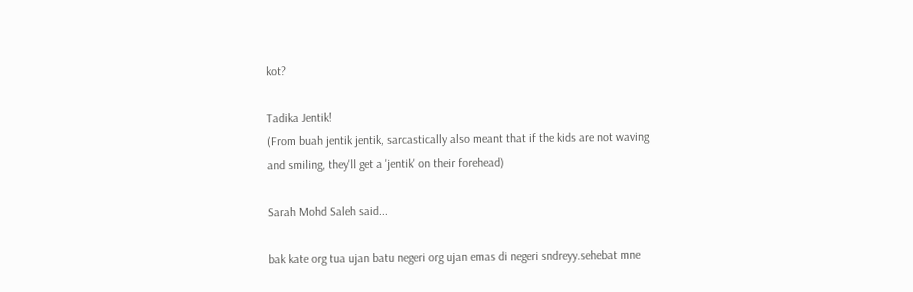kot?

Tadika Jentik!
(From buah jentik jentik, sarcastically also meant that if the kids are not waving and smiling, they'll get a 'jentik' on their forehead)

Sarah Mohd Saleh said...

bak kate org tua ujan batu negeri org ujan emas di negeri sndreyy.sehebat mne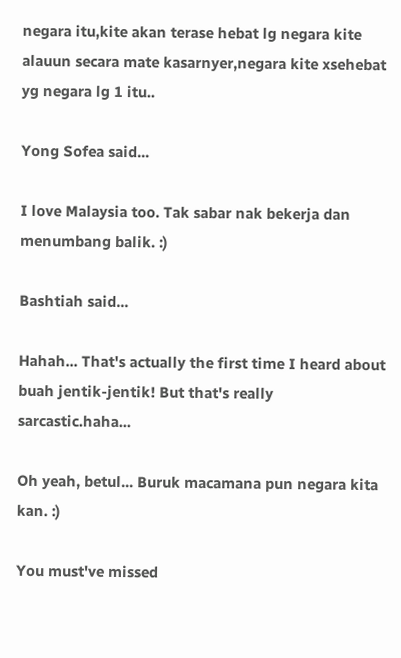negara itu,kite akan terase hebat lg negara kite alauun secara mate kasarnyer,negara kite xsehebat yg negara lg 1 itu..

Yong Sofea said...

I love Malaysia too. Tak sabar nak bekerja dan menumbang balik. :)

Bashtiah said...

Hahah... That's actually the first time I heard about buah jentik-jentik! But that's really sarcastic.haha...

Oh yeah, betul... Buruk macamana pun negara kita kan. :)

You must've missed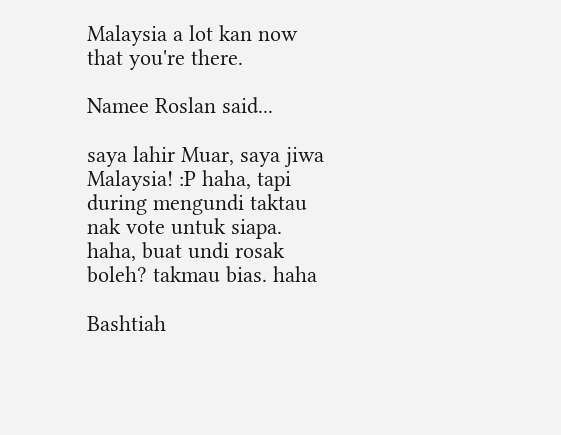Malaysia a lot kan now that you're there.

Namee Roslan said...

saya lahir Muar, saya jiwa Malaysia! :P haha, tapi during mengundi taktau nak vote untuk siapa. haha, buat undi rosak boleh? takmau bias. haha

Bashtiah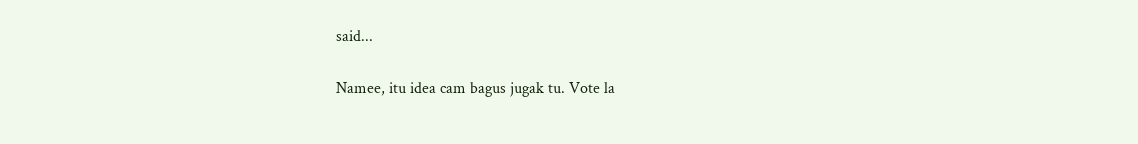said...

Namee, itu idea cam bagus jugak tu. Vote la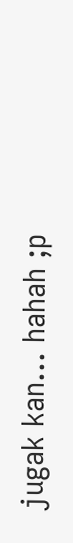jugak kan... hahah ;p